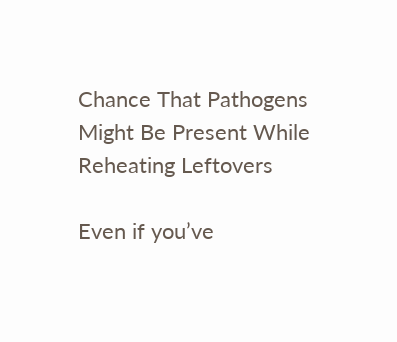Chance That Pathogens Might Be Present While Reheating Leftovers

Even if you’ve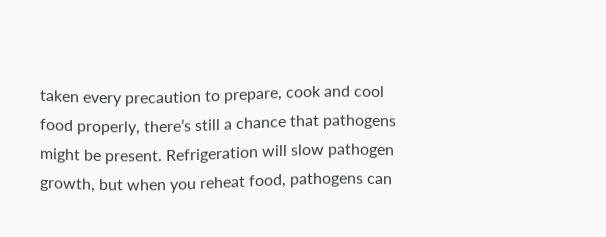taken every precaution to prepare, cook and cool food properly, there’s still a chance that pathogens might be present. Refrigeration will slow pathogen growth, but when you reheat food, pathogens can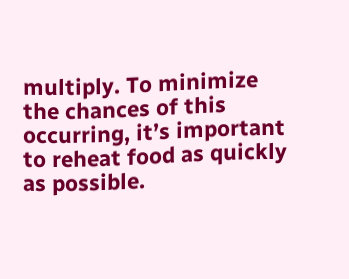multiply. To minimize the chances of this occurring, it’s important to reheat food as quickly as possible.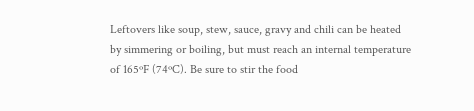Leftovers like soup, stew, sauce, gravy and chili can be heated by simmering or boiling, but must reach an internal temperature of 165ºF (74ºC). Be sure to stir the food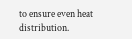to ensure even heat distribution.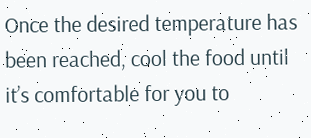Once the desired temperature has been reached, cool the food until it’s comfortable for you to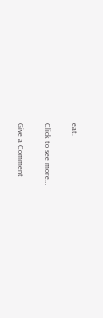eat.

Click to see more…

Give a Comment